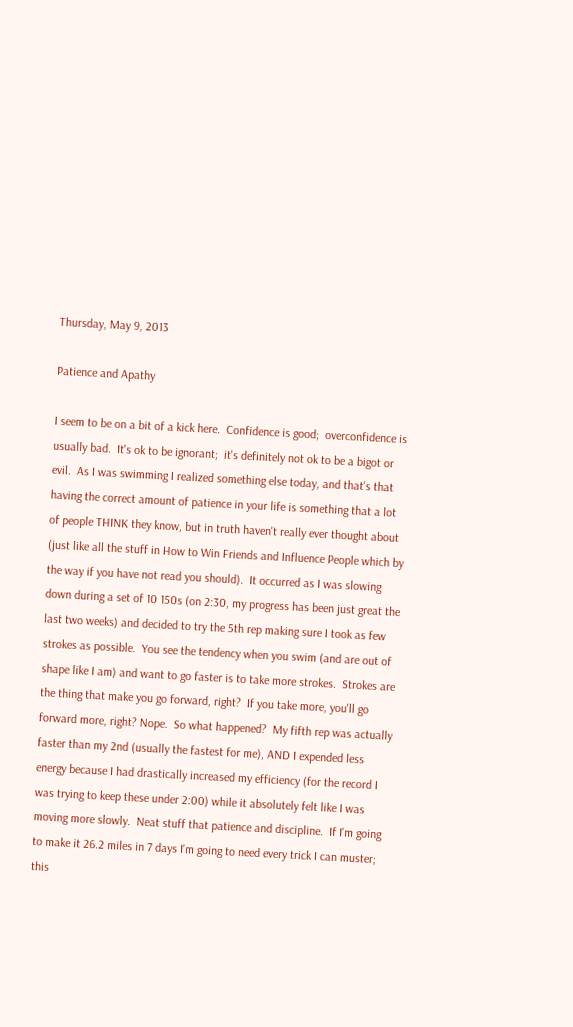Thursday, May 9, 2013

Patience and Apathy

I seem to be on a bit of a kick here.  Confidence is good;  overconfidence is usually bad.  It's ok to be ignorant;  it's definitely not ok to be a bigot or evil.  As I was swimming I realized something else today, and that's that having the correct amount of patience in your life is something that a lot of people THINK they know, but in truth haven't really ever thought about (just like all the stuff in How to Win Friends and Influence People which by the way if you have not read you should).  It occurred as I was slowing down during a set of 10 150s (on 2:30, my progress has been just great the last two weeks) and decided to try the 5th rep making sure I took as few strokes as possible.  You see the tendency when you swim (and are out of shape like I am) and want to go faster is to take more strokes.  Strokes are the thing that make you go forward, right?  If you take more, you'll go forward more, right? Nope.  So what happened?  My fifth rep was actually faster than my 2nd (usually the fastest for me), AND I expended less energy because I had drastically increased my efficiency (for the record I was trying to keep these under 2:00) while it absolutely felt like I was moving more slowly.  Neat stuff that patience and discipline.  If I'm going to make it 26.2 miles in 7 days I'm going to need every trick I can muster;  this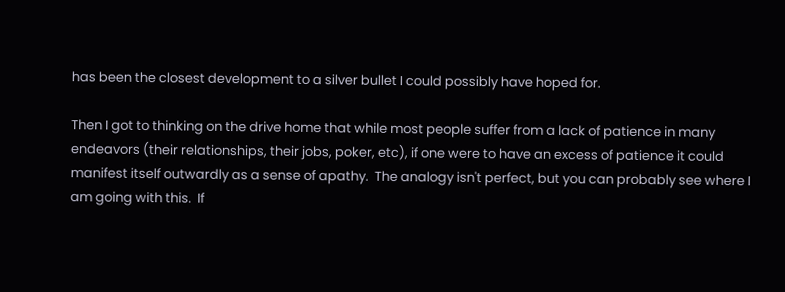has been the closest development to a silver bullet I could possibly have hoped for.

Then I got to thinking on the drive home that while most people suffer from a lack of patience in many endeavors (their relationships, their jobs, poker, etc), if one were to have an excess of patience it could manifest itself outwardly as a sense of apathy.  The analogy isn't perfect, but you can probably see where I am going with this.  If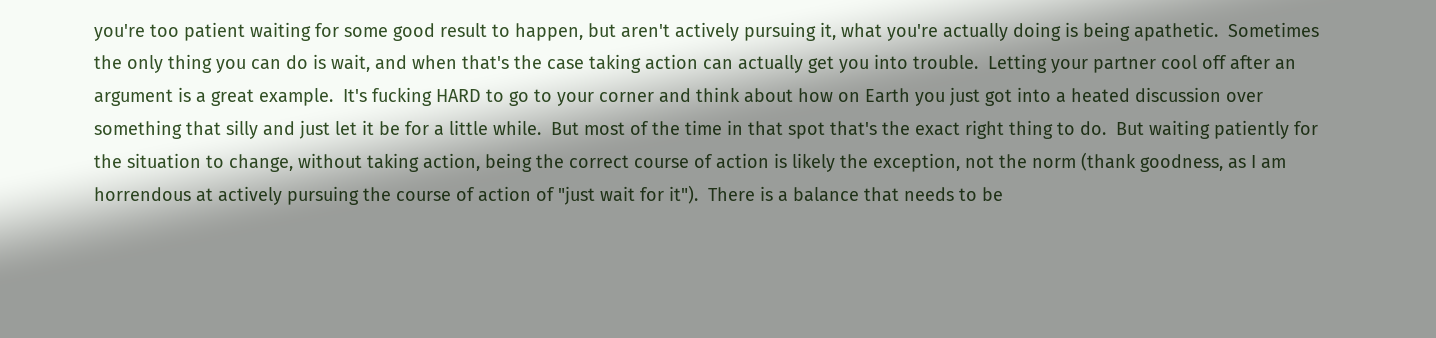you're too patient waiting for some good result to happen, but aren't actively pursuing it, what you're actually doing is being apathetic.  Sometimes the only thing you can do is wait, and when that's the case taking action can actually get you into trouble.  Letting your partner cool off after an argument is a great example.  It's fucking HARD to go to your corner and think about how on Earth you just got into a heated discussion over something that silly and just let it be for a little while.  But most of the time in that spot that's the exact right thing to do.  But waiting patiently for the situation to change, without taking action, being the correct course of action is likely the exception, not the norm (thank goodness, as I am horrendous at actively pursuing the course of action of "just wait for it").  There is a balance that needs to be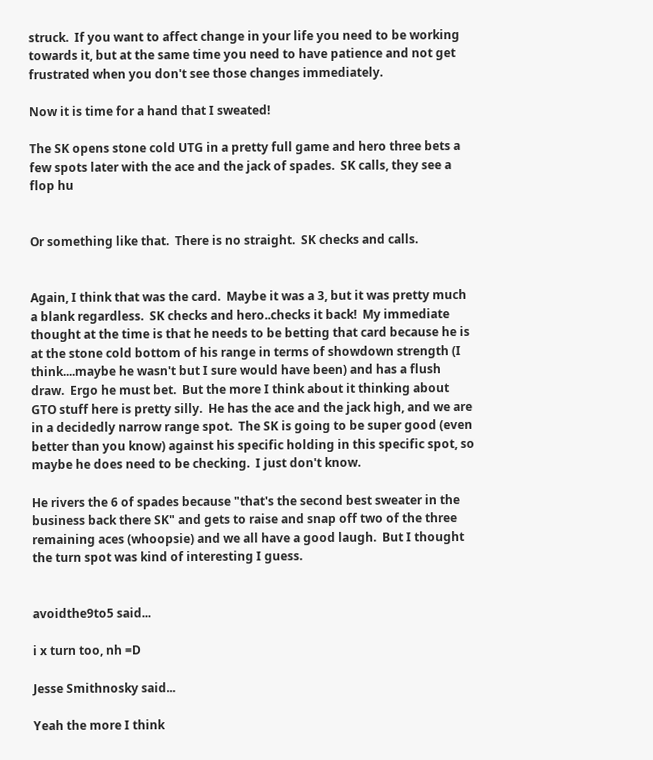struck.  If you want to affect change in your life you need to be working towards it, but at the same time you need to have patience and not get frustrated when you don't see those changes immediately.

Now it is time for a hand that I sweated!

The SK opens stone cold UTG in a pretty full game and hero three bets a few spots later with the ace and the jack of spades.  SK calls, they see a flop hu


Or something like that.  There is no straight.  SK checks and calls.


Again, I think that was the card.  Maybe it was a 3, but it was pretty much a blank regardless.  SK checks and hero..checks it back!  My immediate thought at the time is that he needs to be betting that card because he is at the stone cold bottom of his range in terms of showdown strength (I think....maybe he wasn't but I sure would have been) and has a flush draw.  Ergo he must bet.  But the more I think about it thinking about GTO stuff here is pretty silly.  He has the ace and the jack high, and we are in a decidedly narrow range spot.  The SK is going to be super good (even better than you know) against his specific holding in this specific spot, so maybe he does need to be checking.  I just don't know.

He rivers the 6 of spades because "that's the second best sweater in the business back there SK" and gets to raise and snap off two of the three remaining aces (whoopsie) and we all have a good laugh.  But I thought the turn spot was kind of interesting I guess.


avoidthe9to5 said...

i x turn too, nh =D

Jesse Smithnosky said...

Yeah the more I think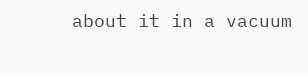about it in a vacuum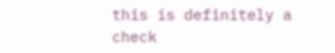this is definitely a check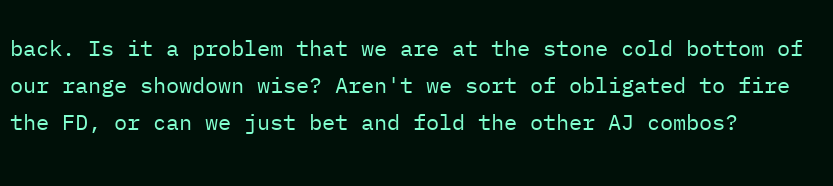back. Is it a problem that we are at the stone cold bottom of our range showdown wise? Aren't we sort of obligated to fire the FD, or can we just bet and fold the other AJ combos?